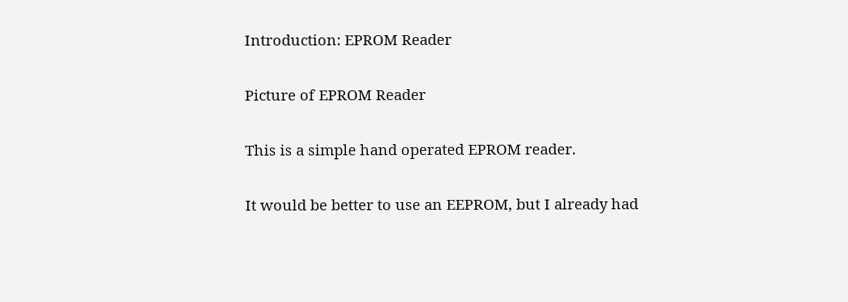Introduction: EPROM Reader

Picture of EPROM Reader

This is a simple hand operated EPROM reader.

It would be better to use an EEPROM, but I already had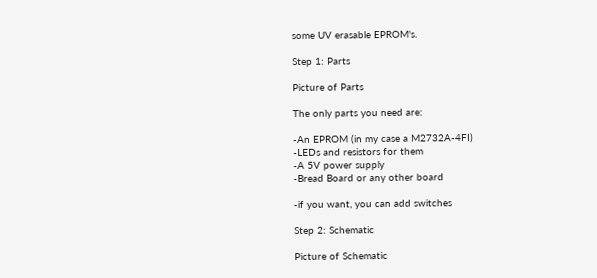some UV erasable EPROM's.

Step 1: Parts

Picture of Parts

The only parts you need are:

-An EPROM (in my case a M2732A-4FI)
-LEDs and resistors for them
-A 5V power supply
-Bread Board or any other board

-if you want, you can add switches

Step 2: Schematic

Picture of Schematic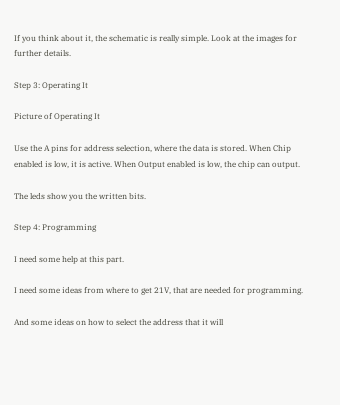If you think about it, the schematic is really simple. Look at the images for further details.

Step 3: Operating It

Picture of Operating It

Use the A pins for address selection, where the data is stored. When Chip enabled is low, it is active. When Output enabled is low, the chip can output.

The leds show you the written bits.

Step 4: Programming

I need some help at this part.

I need some ideas from where to get 21V, that are needed for programming.

And some ideas on how to select the address that it will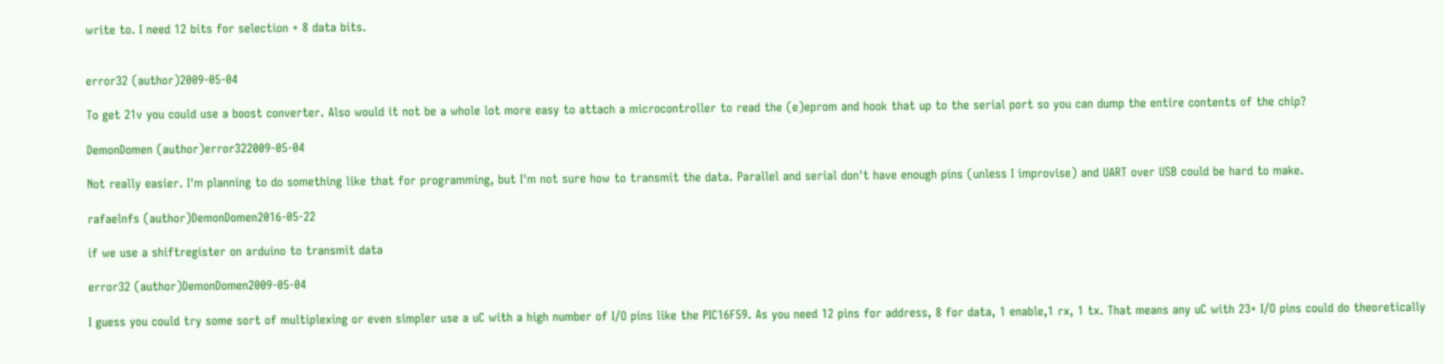write to. I need 12 bits for selection + 8 data bits.


error32 (author)2009-05-04

To get 21v you could use a boost converter. Also would it not be a whole lot more easy to attach a microcontroller to read the (e)eprom and hook that up to the serial port so you can dump the entire contents of the chip?

DemonDomen (author)error322009-05-04

Not really easier. I'm planning to do something like that for programming, but I'm not sure how to transmit the data. Parallel and serial don't have enough pins (unless I improvise) and UART over USB could be hard to make.

rafaelnfs (author)DemonDomen2016-05-22

if we use a shiftregister on arduino to transmit data

error32 (author)DemonDomen2009-05-04

I guess you could try some sort of multiplexing or even simpler use a uC with a high number of I/O pins like the PIC16F59. As you need 12 pins for address, 8 for data, 1 enable,1 rx, 1 tx. That means any uC with 23+ I/O pins could do theoretically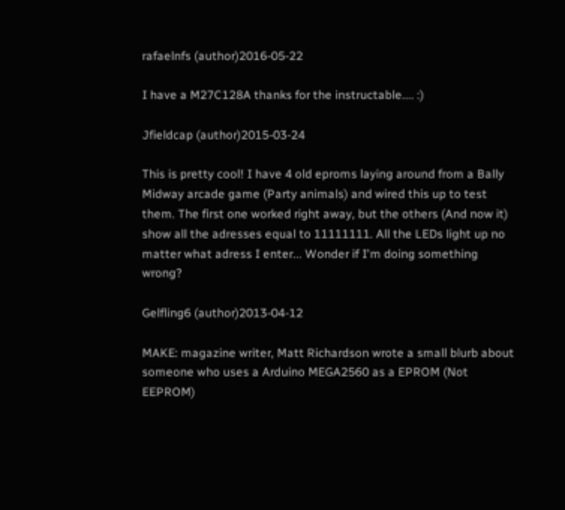rafaelnfs (author)2016-05-22

I have a M27C128A thanks for the instructable.... :)

Jfieldcap (author)2015-03-24

This is pretty cool! I have 4 old eproms laying around from a Bally Midway arcade game (Party animals) and wired this up to test them. The first one worked right away, but the others (And now it) show all the adresses equal to 11111111. All the LEDs light up no matter what adress I enter... Wonder if I'm doing something wrong?

Gelfling6 (author)2013-04-12

MAKE: magazine writer, Matt Richardson wrote a small blurb about someone who uses a Arduino MEGA2560 as a EPROM (Not EEPROM)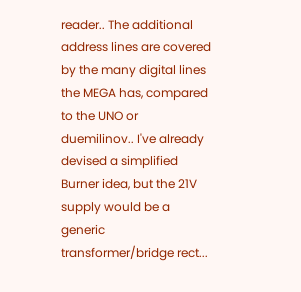reader.. The additional address lines are covered by the many digital lines the MEGA has, compared to the UNO or duemilinov.. I've already devised a simplified Burner idea, but the 21V supply would be a generic transformer/bridge rect...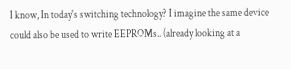I know, In today's switching technology? I imagine the same device could also be used to write EEPROMs.. (already looking at a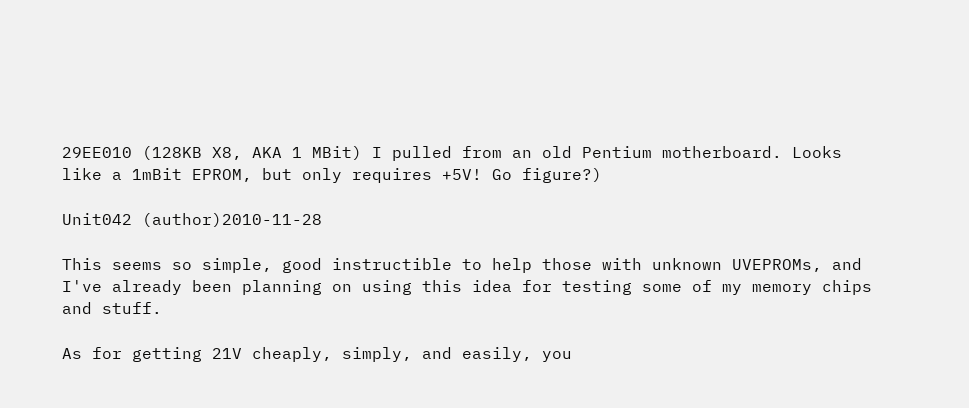29EE010 (128KB X8, AKA 1 MBit) I pulled from an old Pentium motherboard. Looks like a 1mBit EPROM, but only requires +5V! Go figure?)

Unit042 (author)2010-11-28

This seems so simple, good instructible to help those with unknown UVEPROMs, and I've already been planning on using this idea for testing some of my memory chips and stuff.

As for getting 21V cheaply, simply, and easily, you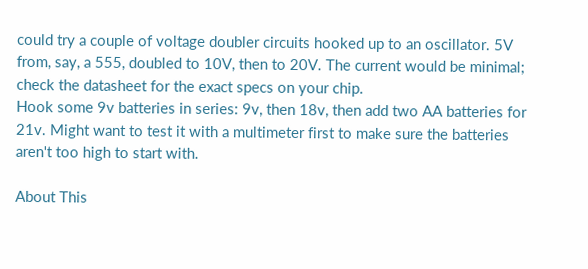could try a couple of voltage doubler circuits hooked up to an oscillator. 5V from, say, a 555, doubled to 10V, then to 20V. The current would be minimal; check the datasheet for the exact specs on your chip.
Hook some 9v batteries in series: 9v, then 18v, then add two AA batteries for 21v. Might want to test it with a multimeter first to make sure the batteries aren't too high to start with.

About This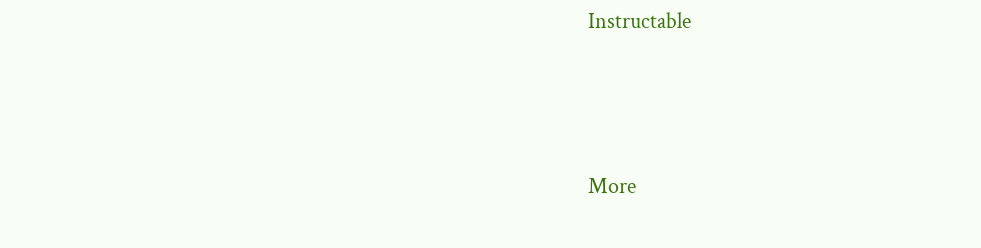Instructable




More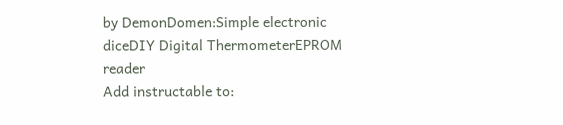by DemonDomen:Simple electronic diceDIY Digital ThermometerEPROM reader
Add instructable to: